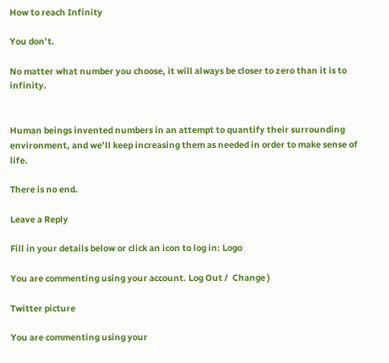How to reach Infinity

You don’t.

No matter what number you choose, it will always be closer to zero than it is to infinity.


Human beings invented numbers in an attempt to quantify their surrounding environment, and we’ll keep increasing them as needed in order to make sense of life.

There is no end.

Leave a Reply

Fill in your details below or click an icon to log in: Logo

You are commenting using your account. Log Out /  Change )

Twitter picture

You are commenting using your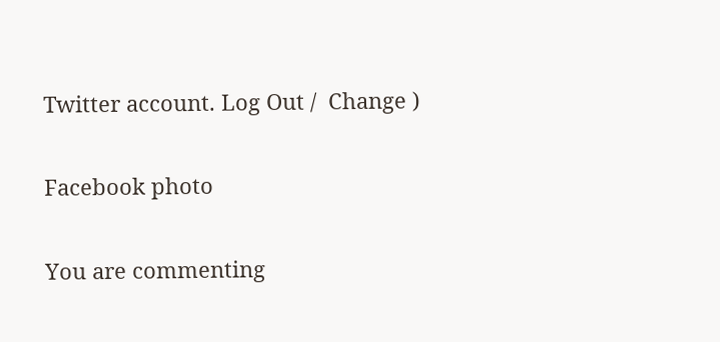Twitter account. Log Out /  Change )

Facebook photo

You are commenting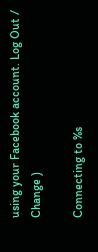using your Facebook account. Log Out /  Change )

Connecting to %s